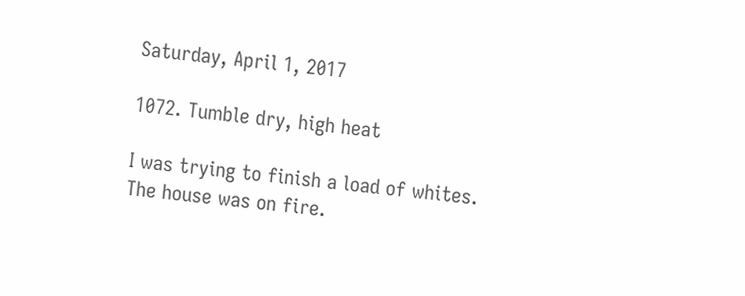Saturday, April 1, 2017

1072. Tumble dry, high heat

I was trying to finish a load of whites.
The house was on fire.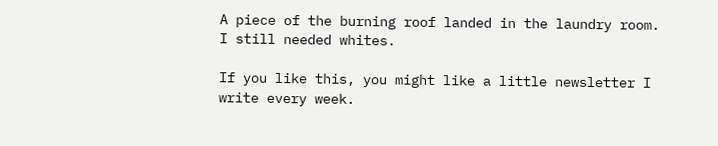A piece of the burning roof landed in the laundry room.
I still needed whites.

If you like this, you might like a little newsletter I write every week.